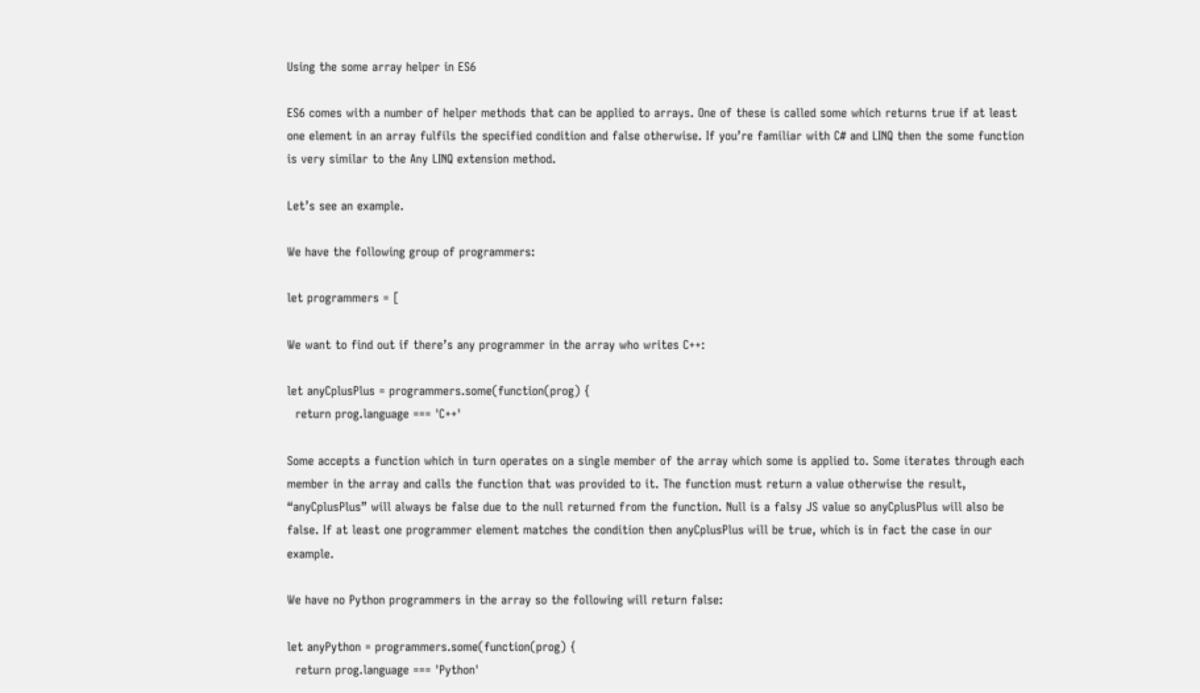Using the some array helper in ES6

ES6 comes with a number of helper methods that can be applied to arrays. One of these is called some which returns true if at least one element in an array fulfils the specified condition and false otherwise. If you’re familiar with C# and LINQ then the some function is very similar to the Any LINQ extension method.

Let’s see an example.

We have the following group of programmers:

let programmers = [

We want to find out if there’s any programmer in the array who writes C++:

let anyCplusPlus = programmers.some(function(prog) {
  return prog.language === 'C++'

Some accepts a function which in turn operates on a single member of the array which some is applied to. Some iterates through each member in the array and calls the function that was provided to it. The function must return a value otherwise the result, “anyCplusPlus” will always be false due to the null returned from the function. Null is a falsy JS value so anyCplusPlus will also be false. If at least one programmer element matches the condition then anyCplusPlus will be true, which is in fact the case in our example.

We have no Python programmers in the array so the following will return false:

let anyPython = programmers.some(function(prog) {
  return prog.language === 'Python'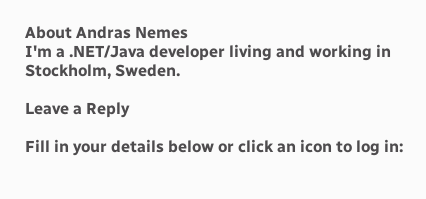About Andras Nemes
I'm a .NET/Java developer living and working in Stockholm, Sweden.

Leave a Reply

Fill in your details below or click an icon to log in: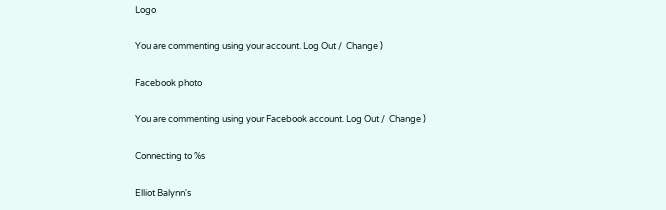Logo

You are commenting using your account. Log Out /  Change )

Facebook photo

You are commenting using your Facebook account. Log Out /  Change )

Connecting to %s

Elliot Balynn's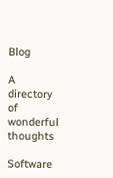Blog

A directory of wonderful thoughts

Software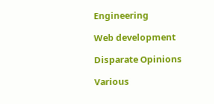Engineering

Web development

Disparate Opinions

Various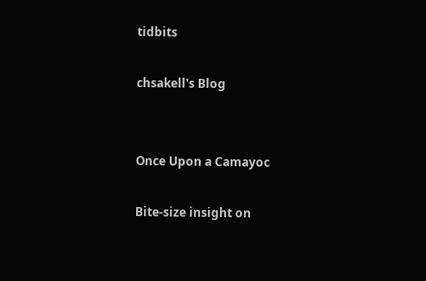tidbits

chsakell's Blog


Once Upon a Camayoc

Bite-size insight on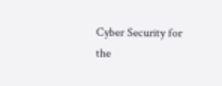Cyber Security for the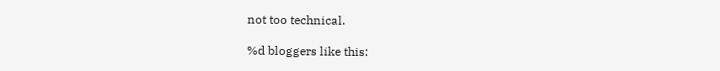not too technical.

%d bloggers like this: